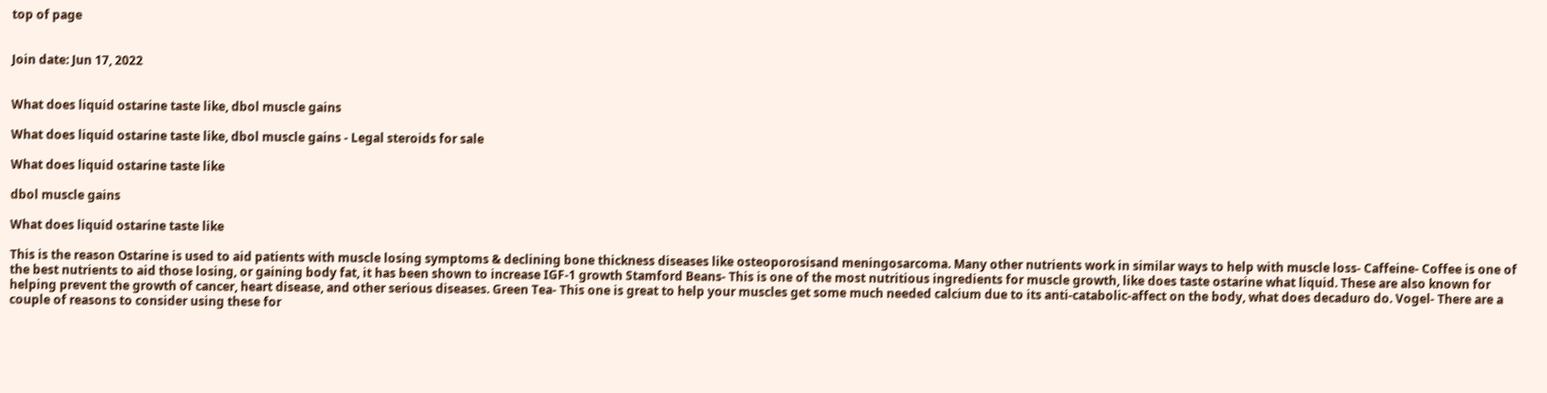top of page


Join date: Jun 17, 2022


What does liquid ostarine taste like, dbol muscle gains

What does liquid ostarine taste like, dbol muscle gains - Legal steroids for sale

What does liquid ostarine taste like

dbol muscle gains

What does liquid ostarine taste like

This is the reason Ostarine is used to aid patients with muscle losing symptoms & declining bone thickness diseases like osteoporosisand meningosarcoma. Many other nutrients work in similar ways to help with muscle loss- Caffeine- Coffee is one of the best nutrients to aid those losing, or gaining body fat, it has been shown to increase IGF-1 growth Stamford Beans- This is one of the most nutritious ingredients for muscle growth, like does taste ostarine what liquid. These are also known for helping prevent the growth of cancer, heart disease, and other serious diseases. Green Tea- This one is great to help your muscles get some much needed calcium due to its anti-catabolic-affect on the body, what does decaduro do. Vogel- There are a couple of reasons to consider using these for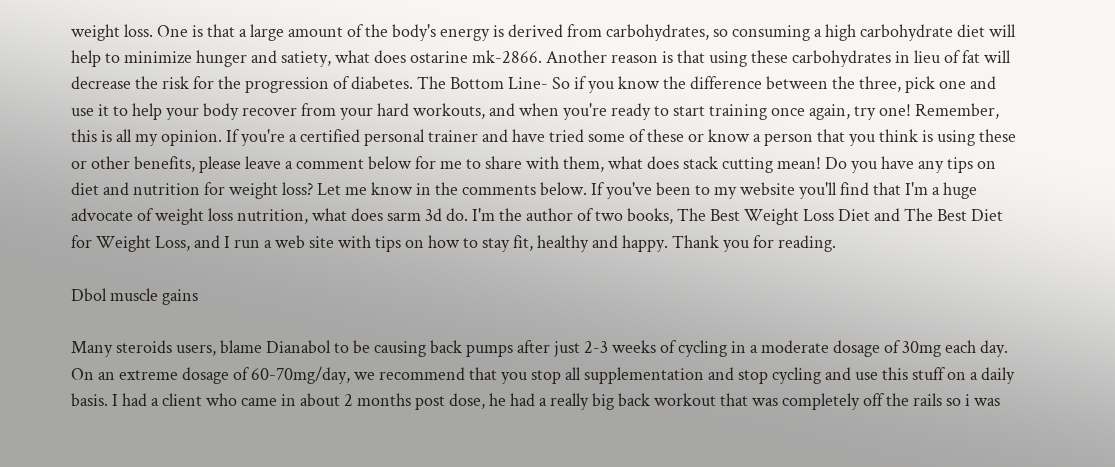weight loss. One is that a large amount of the body's energy is derived from carbohydrates, so consuming a high carbohydrate diet will help to minimize hunger and satiety, what does ostarine mk-2866. Another reason is that using these carbohydrates in lieu of fat will decrease the risk for the progression of diabetes. The Bottom Line- So if you know the difference between the three, pick one and use it to help your body recover from your hard workouts, and when you're ready to start training once again, try one! Remember, this is all my opinion. If you're a certified personal trainer and have tried some of these or know a person that you think is using these or other benefits, please leave a comment below for me to share with them, what does stack cutting mean! Do you have any tips on diet and nutrition for weight loss? Let me know in the comments below. If you've been to my website you'll find that I'm a huge advocate of weight loss nutrition, what does sarm 3d do. I'm the author of two books, The Best Weight Loss Diet and The Best Diet for Weight Loss, and I run a web site with tips on how to stay fit, healthy and happy. Thank you for reading.

Dbol muscle gains

Many steroids users, blame Dianabol to be causing back pumps after just 2-3 weeks of cycling in a moderate dosage of 30mg each day. On an extreme dosage of 60-70mg/day, we recommend that you stop all supplementation and stop cycling and use this stuff on a daily basis. I had a client who came in about 2 months post dose, he had a really big back workout that was completely off the rails so i was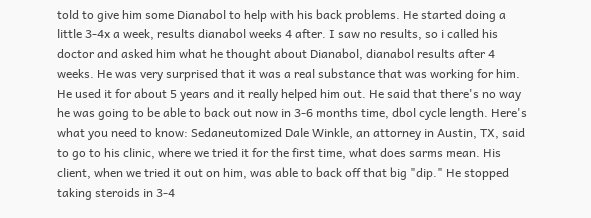told to give him some Dianabol to help with his back problems. He started doing a little 3-4x a week, results dianabol weeks 4 after. I saw no results, so i called his doctor and asked him what he thought about Dianabol, dianabol results after 4 weeks. He was very surprised that it was a real substance that was working for him. He used it for about 5 years and it really helped him out. He said that there's no way he was going to be able to back out now in 3-6 months time, dbol cycle length. Here's what you need to know: Sedaneutomized Dale Winkle, an attorney in Austin, TX, said to go to his clinic, where we tried it for the first time, what does sarms mean. His client, when we tried it out on him, was able to back off that big "dip." He stopped taking steroids in 3-4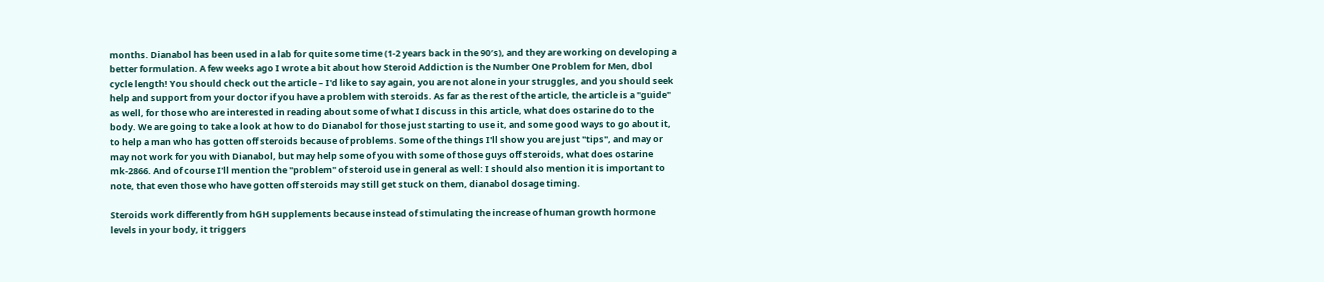months. Dianabol has been used in a lab for quite some time (1-2 years back in the 90′s), and they are working on developing a better formulation. A few weeks ago I wrote a bit about how Steroid Addiction is the Number One Problem for Men, dbol cycle length! You should check out the article – I'd like to say again, you are not alone in your struggles, and you should seek help and support from your doctor if you have a problem with steroids. As far as the rest of the article, the article is a "guide" as well, for those who are interested in reading about some of what I discuss in this article, what does ostarine do to the body. We are going to take a look at how to do Dianabol for those just starting to use it, and some good ways to go about it, to help a man who has gotten off steroids because of problems. Some of the things I'll show you are just "tips", and may or may not work for you with Dianabol, but may help some of you with some of those guys off steroids, what does ostarine mk-2866. And of course I'll mention the "problem" of steroid use in general as well: I should also mention it is important to note, that even those who have gotten off steroids may still get stuck on them, dianabol dosage timing.

Steroids work differently from hGH supplements because instead of stimulating the increase of human growth hormone levels in your body, it triggers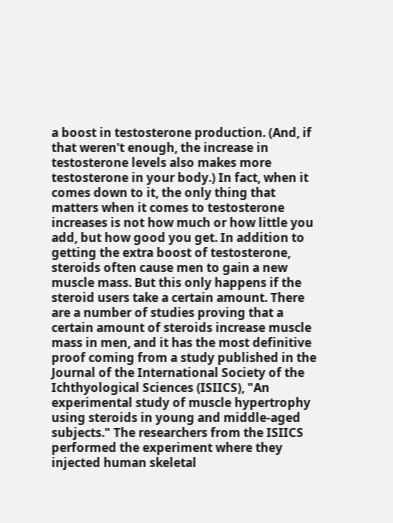a boost in testosterone production. (And, if that weren't enough, the increase in testosterone levels also makes more testosterone in your body.) In fact, when it comes down to it, the only thing that matters when it comes to testosterone increases is not how much or how little you add, but how good you get. In addition to getting the extra boost of testosterone, steroids often cause men to gain a new muscle mass. But this only happens if the steroid users take a certain amount. There are a number of studies proving that a certain amount of steroids increase muscle mass in men, and it has the most definitive proof coming from a study published in the Journal of the International Society of the Ichthyological Sciences (ISIICS), "An experimental study of muscle hypertrophy using steroids in young and middle-aged subjects." The researchers from the ISIICS performed the experiment where they injected human skeletal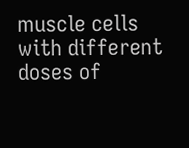muscle cells with different doses of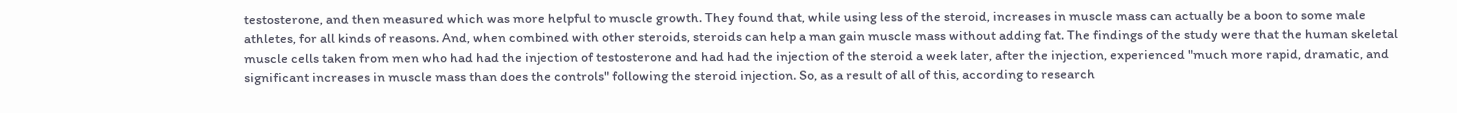testosterone, and then measured which was more helpful to muscle growth. They found that, while using less of the steroid, increases in muscle mass can actually be a boon to some male athletes, for all kinds of reasons. And, when combined with other steroids, steroids can help a man gain muscle mass without adding fat. The findings of the study were that the human skeletal muscle cells taken from men who had had the injection of testosterone and had had the injection of the steroid a week later, after the injection, experienced "much more rapid, dramatic, and significant increases in muscle mass than does the controls" following the steroid injection. So, as a result of all of this, according to research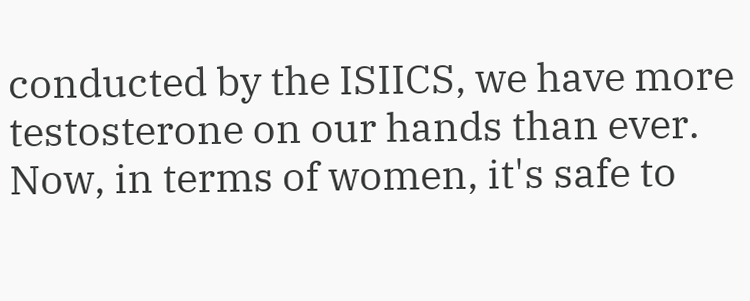conducted by the ISIICS, we have more testosterone on our hands than ever. Now, in terms of women, it's safe to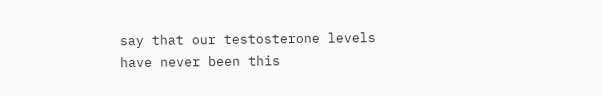say that our testosterone levels have never been this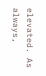elevated. As always,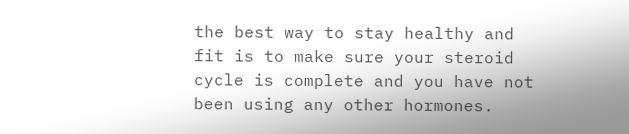the best way to stay healthy and fit is to make sure your steroid cycle is complete and you have not been using any other hormones.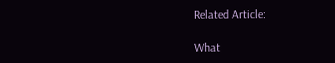Related Article:

What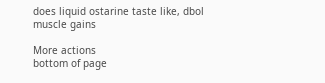does liquid ostarine taste like, dbol muscle gains

More actions
bottom of page